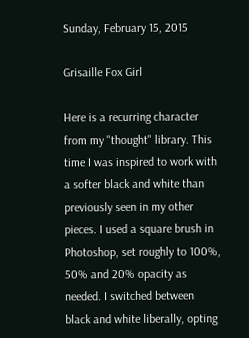Sunday, February 15, 2015

Grisaille Fox Girl

Here is a recurring character from my "thought" library. This time I was inspired to work with a softer black and white than previously seen in my other pieces. I used a square brush in Photoshop, set roughly to 100%, 50% and 20% opacity as needed. I switched between black and white liberally, opting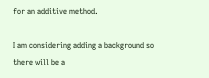for an additive method.

I am considering adding a background so there will be a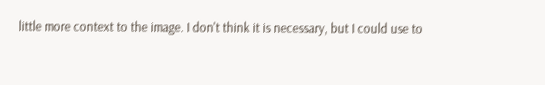little more context to the image. I don't think it is necessary, but I could use to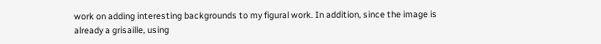work on adding interesting backgrounds to my figural work. In addition, since the image is already a grisaille, using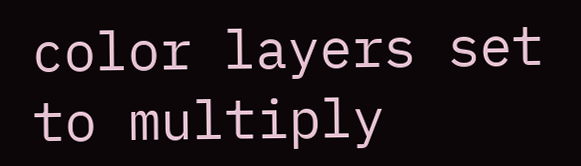color layers set to multiply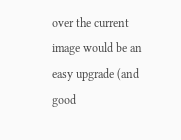over the current image would be an easy upgrade (and good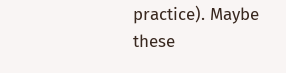practice). Maybe these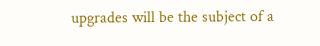upgrades will be the subject of a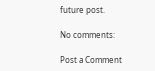future post.

No comments:

Post a Comment